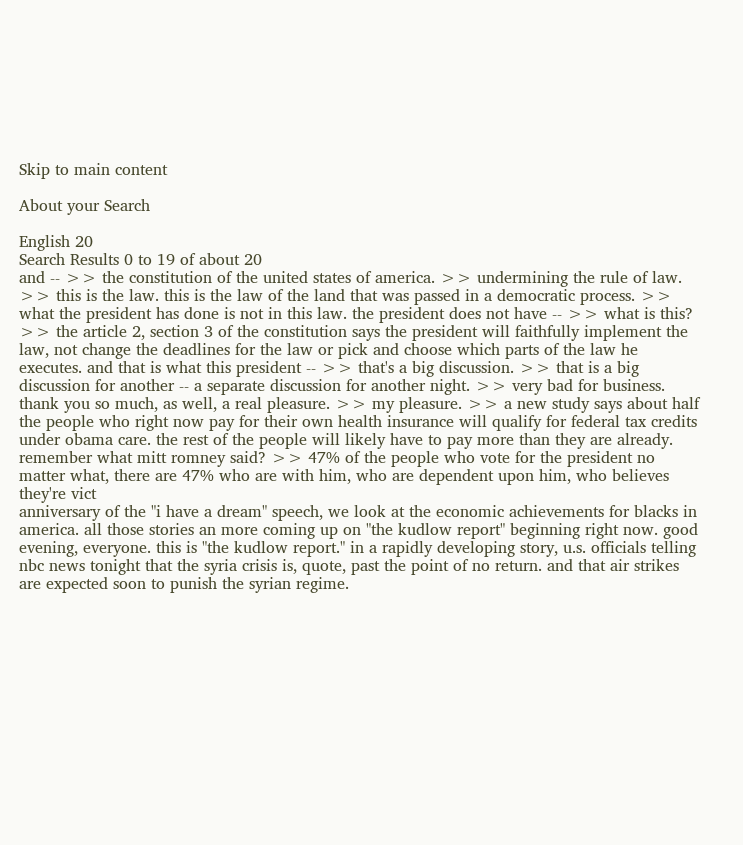Skip to main content

About your Search

English 20
Search Results 0 to 19 of about 20
and -- >> the constitution of the united states of america. >> undermining the rule of law. >> this is the law. this is the law of the land that was passed in a democratic process. >> what the president has done is not in this law. the president does not have -- >> what is this? >> the article 2, section 3 of the constitution says the president will faithfully implement the law, not change the deadlines for the law or pick and choose which parts of the law he executes. and that is what this president -- >> that's a big discussion. >> that is a big discussion for another -- a separate discussion for another night. >> very bad for business. thank you so much, as well, a real pleasure. >> my pleasure. >> a new study says about half the people who right now pay for their own health insurance will qualify for federal tax credits under obama care. the rest of the people will likely have to pay more than they are already. remember what mitt romney said? >> 47% of the people who vote for the president no matter what, there are 47% who are with him, who are dependent upon him, who believes they're vict
anniversary of the "i have a dream" speech, we look at the economic achievements for blacks in america. all those stories an more coming up on "the kudlow report" beginning right now. good evening, everyone. this is "the kudlow report." in a rapidly developing story, u.s. officials telling nbc news tonight that the syria crisis is, quote, past the point of no return. and that air strikes are expected soon to punish the syrian regime.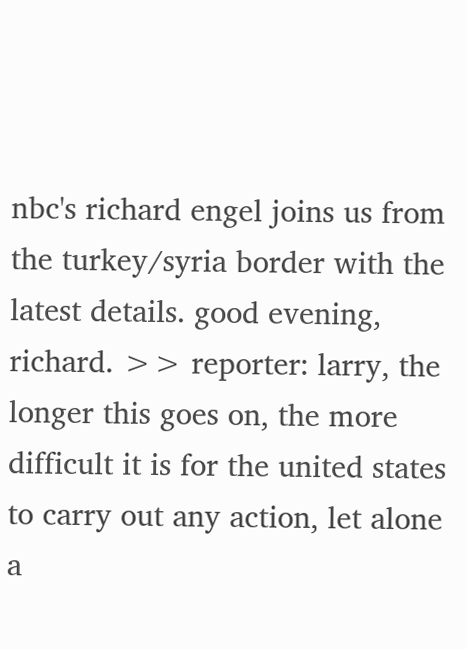nbc's richard engel joins us from the turkey/syria border with the latest details. good evening, richard. >> reporter: larry, the longer this goes on, the more difficult it is for the united states to carry out any action, let alone a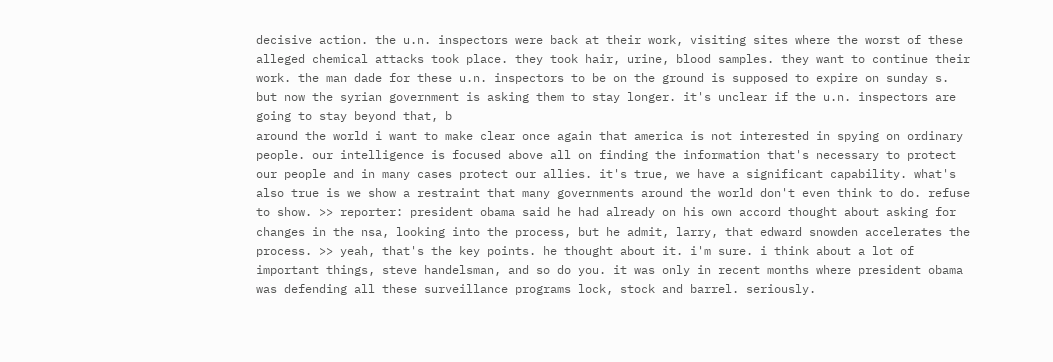decisive action. the u.n. inspectors were back at their work, visiting sites where the worst of these alleged chemical attacks took place. they took hair, urine, blood samples. they want to continue their work. the man dade for these u.n. inspectors to be on the ground is supposed to expire on sunday s. but now the syrian government is asking them to stay longer. it's unclear if the u.n. inspectors are going to stay beyond that, b
around the world i want to make clear once again that america is not interested in spying on ordinary people. our intelligence is focused above all on finding the information that's necessary to protect our people and in many cases protect our allies. it's true, we have a significant capability. what's also true is we show a restraint that many governments around the world don't even think to do. refuse to show. >> reporter: president obama said he had already on his own accord thought about asking for changes in the nsa, looking into the process, but he admit, larry, that edward snowden accelerates the process. >> yeah, that's the key points. he thought about it. i'm sure. i think about a lot of important things, steve handelsman, and so do you. it was only in recent months where president obama was defending all these surveillance programs lock, stock and barrel. seriously.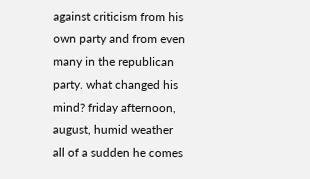against criticism from his own party and from even many in the republican party. what changed his mind? friday afternoon, august, humid weather all of a sudden he comes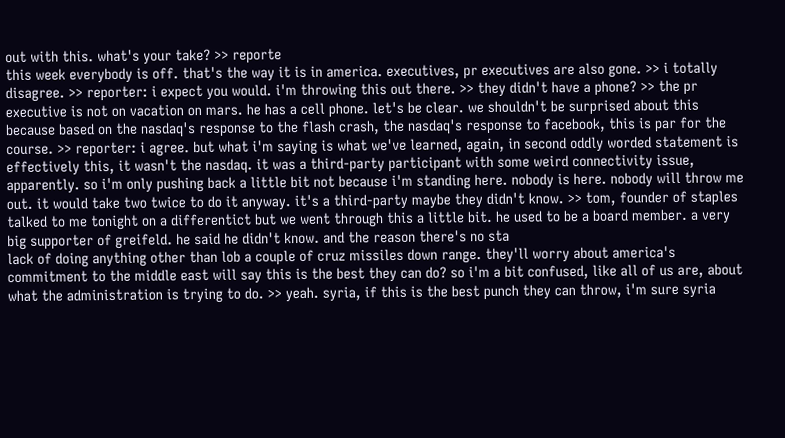out with this. what's your take? >> reporte
this week everybody is off. that's the way it is in america. executives, pr executives are also gone. >> i totally disagree. >> reporter: i expect you would. i'm throwing this out there. >> they didn't have a phone? >> the pr executive is not on vacation on mars. he has a cell phone. let's be clear. we shouldn't be surprised about this because based on the nasdaq's response to the flash crash, the nasdaq's response to facebook, this is par for the course. >> reporter: i agree. but what i'm saying is what we've learned, again, in second oddly worded statement is effectively this, it wasn't the nasdaq. it was a third-party participant with some weird connectivity issue, apparently. so i'm only pushing back a little bit not because i'm standing here. nobody is here. nobody will throw me out. it would take two twice to do it anyway. it's a third-party maybe they didn't know. >> tom, founder of staples talked to me tonight on a differentict but we went through this a little bit. he used to be a board member. a very big supporter of greifeld. he said he didn't know. and the reason there's no sta
lack of doing anything other than lob a couple of cruz missiles down range. they'll worry about america's commitment to the middle east will say this is the best they can do? so i'm a bit confused, like all of us are, about what the administration is trying to do. >> yeah. syria, if this is the best punch they can throw, i'm sure syria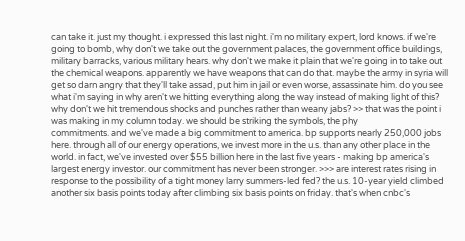can take it. just my thought. i expressed this last night. i'm no military expert, lord knows. if we're going to bomb, why don't we take out the government palaces, the government office buildings, military barracks, various military hears. why don't we make it plain that we're going in to take out the chemical weapons. apparently we have weapons that can do that. maybe the army in syria will get so darn angry that they'll take assad, put him in jail or even worse, assassinate him. do you see what i'm saying in why aren't we hitting everything along the way instead of making light of this? why don't we hit tremendous shocks and punches rather than weany jabs? >> that was the point i was making in my column today. we should be striking the symbols, the phy
commitments. and we've made a big commitment to america. bp supports nearly 250,000 jobs here. through all of our energy operations, we invest more in the u.s. than any other place in the world. in fact, we've invested over $55 billion here in the last five years - making bp america's largest energy investor. our commitment has never been stronger. >>> are interest rates rising in response to the possibility of a tight money larry summers-led fed? the u.s. 10-year yield climbed another six basis points today after climbing six basis points on friday. that's when cnbc's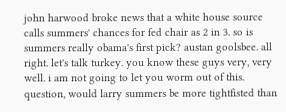john harwood broke news that a white house source calls summers' chances for fed chair as 2 in 3. so is summers really obama's first pick? austan goolsbee. all right. let's talk turkey. you know these guys very, very well. i am not going to let you worm out of this. question, would larry summers be more tightfisted than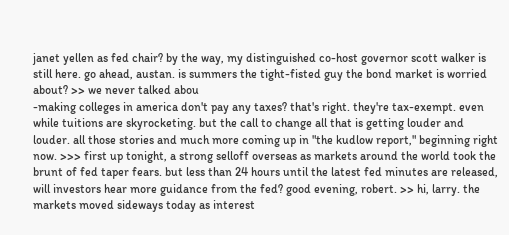janet yellen as fed chair? by the way, my distinguished co-host governor scott walker is still here. go ahead, austan. is summers the tight-fisted guy the bond market is worried about? >> we never talked abou
-making colleges in america don't pay any taxes? that's right. they're tax-exempt. even while tuitions are skyrocketing. but the call to change all that is getting louder and louder. all those stories and much more coming up in "the kudlow report," beginning right now. >>> first up tonight, a strong selloff overseas as markets around the world took the brunt of fed taper fears. but less than 24 hours until the latest fed minutes are released, will investors hear more guidance from the fed? good evening, robert. >> hi, larry. the markets moved sideways today as interest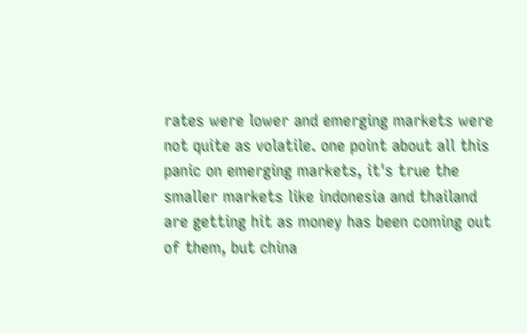rates were lower and emerging markets were not quite as volatile. one point about all this panic on emerging markets, it's true the smaller markets like indonesia and thailand are getting hit as money has been coming out of them, but china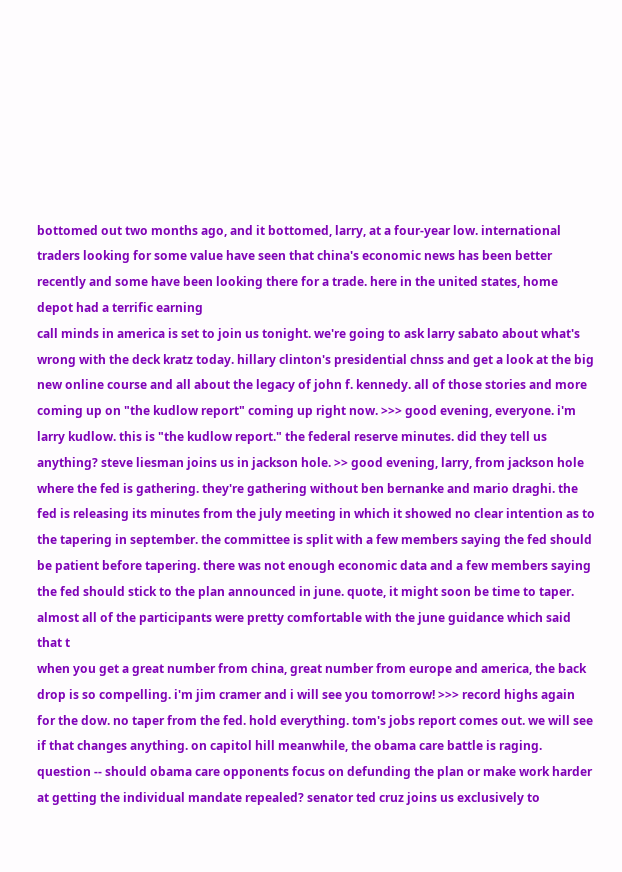bottomed out two months ago, and it bottomed, larry, at a four-year low. international traders looking for some value have seen that china's economic news has been better recently and some have been looking there for a trade. here in the united states, home depot had a terrific earning
call minds in america is set to join us tonight. we're going to ask larry sabato about what's wrong with the deck kratz today. hillary clinton's presidential chnss and get a look at the big new online course and all about the legacy of john f. kennedy. all of those stories and more coming up on "the kudlow report" coming up right now. >>> good evening, everyone. i'm larry kudlow. this is "the kudlow report." the federal reserve minutes. did they tell us anything? steve liesman joins us in jackson hole. >> good evening, larry, from jackson hole where the fed is gathering. they're gathering without ben bernanke and mario draghi. the fed is releasing its minutes from the july meeting in which it showed no clear intention as to the tapering in september. the committee is split with a few members saying the fed should be patient before tapering. there was not enough economic data and a few members saying the fed should stick to the plan announced in june. quote, it might soon be time to taper. almost all of the participants were pretty comfortable with the june guidance which said that t
when you get a great number from china, great number from europe and america, the back drop is so compelling. i'm jim cramer and i will see you tomorrow! >>> record highs again for the dow. no taper from the fed. hold everything. tom's jobs report comes out. we will see if that changes anything. on capitol hill meanwhile, the obama care battle is raging. question -- should obama care opponents focus on defunding the plan or make work harder at getting the individual mandate repealed? senator ted cruz joins us exclusively to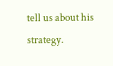tell us about his strategy.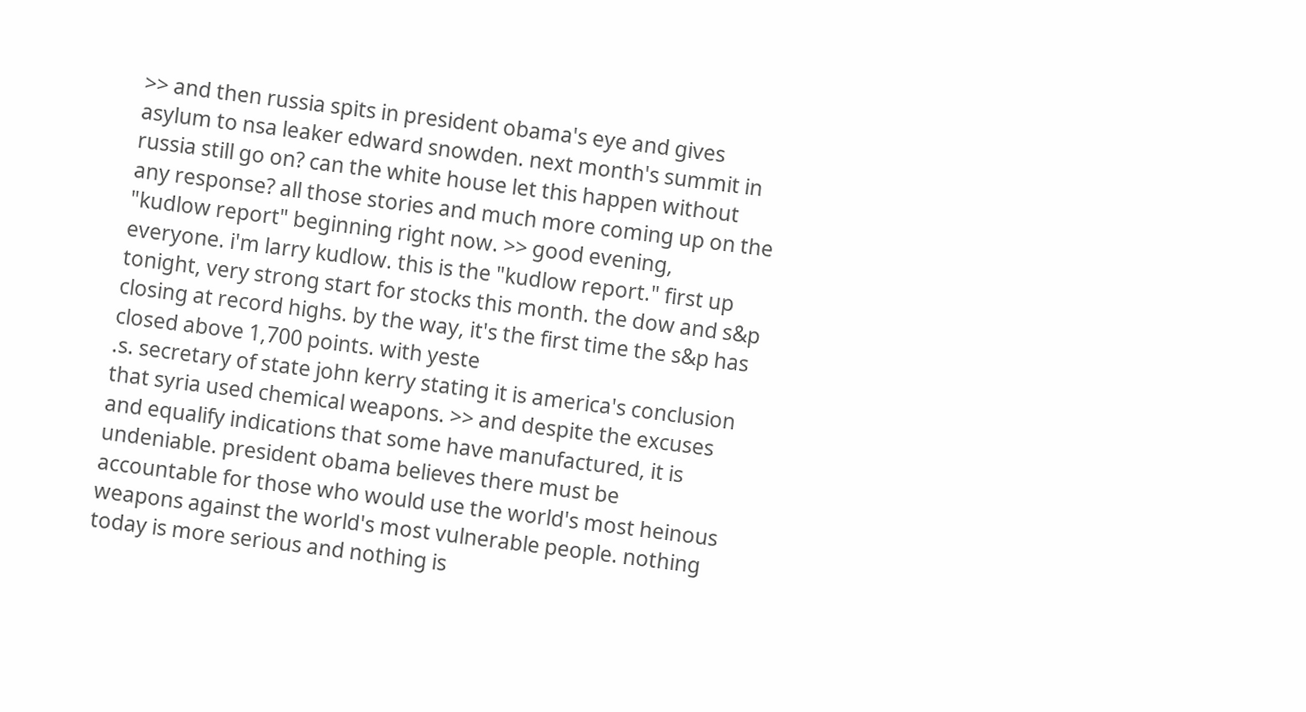>> and then russia spits in president obama's eye and gives asylum to nsa leaker edward snowden. next month's summit in russia still go on? can the white house let this happen without any response? all those stories and much more coming up on the "kudlow report" beginning right now. >> good evening, everyone. i'm larry kudlow. this is the "kudlow report." first up tonight, very strong start for stocks this month. the dow and s&p closing at record highs. by the way, it's the first time the s&p has closed above 1,700 points. with yeste
.s. secretary of state john kerry stating it is america's conclusion that syria used chemical weapons. >> and despite the excuses and equalify indications that some have manufactured, it is undeniable. president obama believes there must be accountable for those who would use the world's most heinous weapons against the world's most vulnerable people. nothing today is more serious and nothing is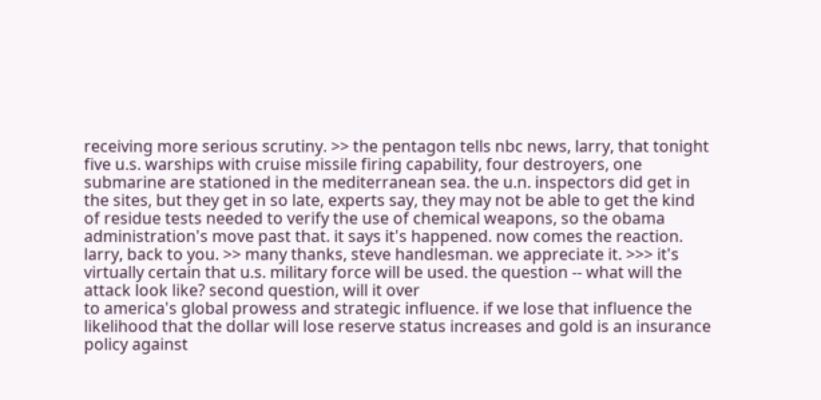receiving more serious scrutiny. >> the pentagon tells nbc news, larry, that tonight five u.s. warships with cruise missile firing capability, four destroyers, one submarine are stationed in the mediterranean sea. the u.n. inspectors did get in the sites, but they get in so late, experts say, they may not be able to get the kind of residue tests needed to verify the use of chemical weapons, so the obama administration's move past that. it says it's happened. now comes the reaction. larry, back to you. >> many thanks, steve handlesman. we appreciate it. >>> it's virtually certain that u.s. military force will be used. the question -- what will the attack look like? second question, will it over
to america's global prowess and strategic influence. if we lose that influence the likelihood that the dollar will lose reserve status increases and gold is an insurance policy against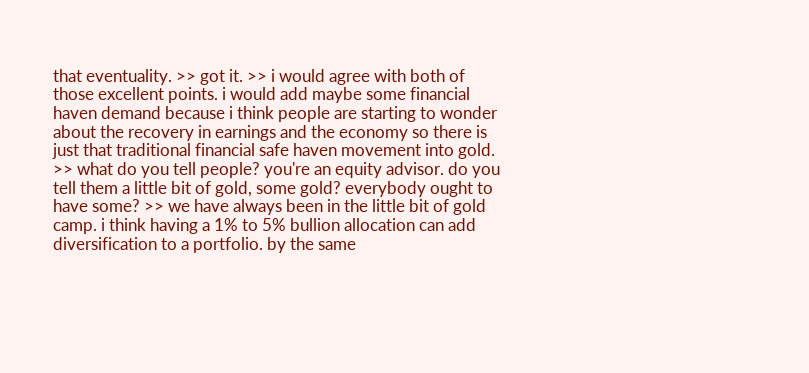that eventuality. >> got it. >> i would agree with both of those excellent points. i would add maybe some financial haven demand because i think people are starting to wonder about the recovery in earnings and the economy so there is just that traditional financial safe haven movement into gold. >> what do you tell people? you're an equity advisor. do you tell them a little bit of gold, some gold? everybody ought to have some? >> we have always been in the little bit of gold camp. i think having a 1% to 5% bullion allocation can add diversification to a portfolio. by the same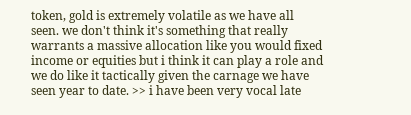token, gold is extremely volatile as we have all seen. we don't think it's something that really warrants a massive allocation like you would fixed income or equities but i think it can play a role and we do like it tactically given the carnage we have seen year to date. >> i have been very vocal late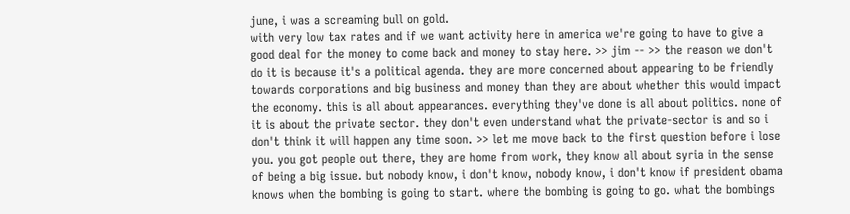june, i was a screaming bull on gold.
with very low tax rates and if we want activity here in america we're going to have to give a good deal for the money to come back and money to stay here. >> jim -- >> the reason we don't do it is because it's a political agenda. they are more concerned about appearing to be friendly towards corporations and big business and money than they are about whether this would impact the economy. this is all about appearances. everything they've done is all about politics. none of it is about the private sector. they don't even understand what the private-sector is and so i don't think it will happen any time soon. >> let me move back to the first question before i lose you. you got people out there, they are home from work, they know all about syria in the sense of being a big issue. but nobody know, i don't know, nobody know, i don't know if president obama knows when the bombing is going to start. where the bombing is going to go. what the bombings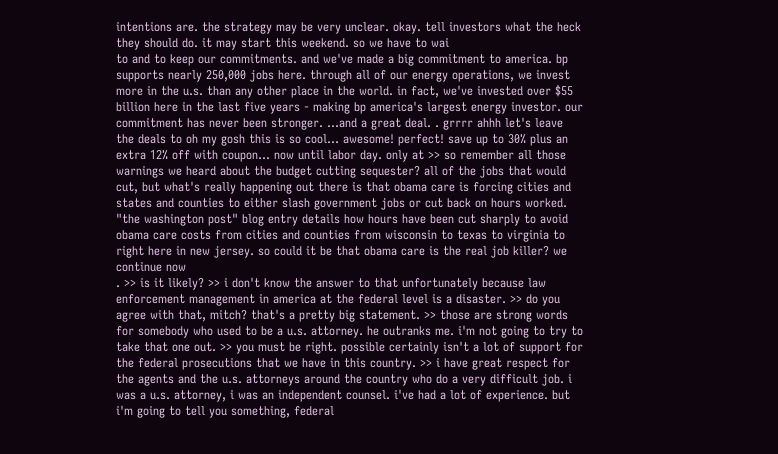intentions are. the strategy may be very unclear. okay. tell investors what the heck they should do. it may start this weekend. so we have to wai
to and to keep our commitments. and we've made a big commitment to america. bp supports nearly 250,000 jobs here. through all of our energy operations, we invest more in the u.s. than any other place in the world. in fact, we've invested over $55 billion here in the last five years - making bp america's largest energy investor. our commitment has never been stronger. ...and a great deal. . grrrr ahhh let's leave the deals to oh my gosh this is so cool... awesome! perfect! save up to 30% plus an extra 12% off with coupon... now until labor day. only at >> so remember all those warnings we heard about the budget cutting sequester? all of the jobs that would cut, but what's really happening out there is that obama care is forcing cities and states and counties to either slash government jobs or cut back on hours worked. "the washington post" blog entry details how hours have been cut sharply to avoid obama care costs from cities and counties from wisconsin to texas to virginia to right here in new jersey. so could it be that obama care is the real job killer? we continue now
. >> is it likely? >> i don't know the answer to that unfortunately because law enforcement management in america at the federal level is a disaster. >> do you agree with that, mitch? that's a pretty big statement. >> those are strong words for somebody who used to be a u.s. attorney. he outranks me. i'm not going to try to take that one out. >> you must be right. possible certainly isn't a lot of support for the federal prosecutions that we have in this country. >> i have great respect for the agents and the u.s. attorneys around the country who do a very difficult job. i was a u.s. attorney, i was an independent counsel. i've had a lot of experience. but i'm going to tell you something, federal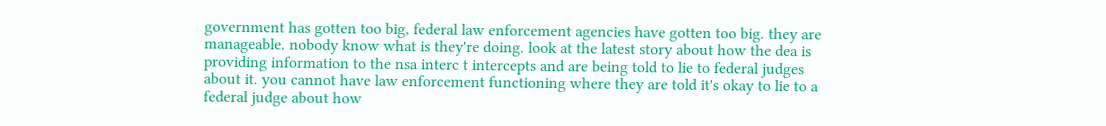government has gotten too big, federal law enforcement agencies have gotten too big. they are manageable. nobody know what is they're doing. look at the latest story about how the dea is providing information to the nsa interc t intercepts and are being told to lie to federal judges about it. you cannot have law enforcement functioning where they are told it's okay to lie to a federal judge about how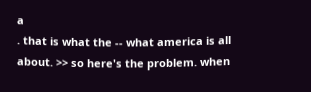a
. that is what the -- what america is all about. >> so here's the problem. when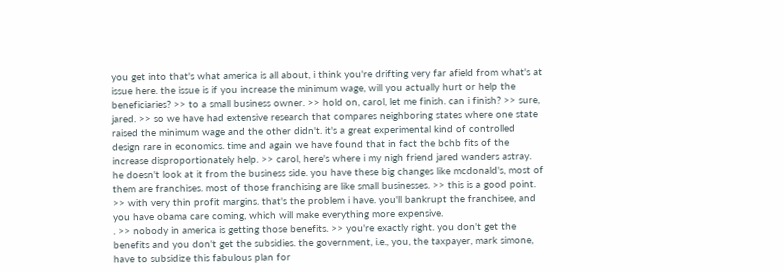you get into that's what america is all about, i think you're drifting very far afield from what's at issue here. the issue is if you increase the minimum wage, will you actually hurt or help the beneficiaries? >> to a small business owner. >> hold on, carol, let me finish. can i finish? >> sure, jared. >> so we have had extensive research that compares neighboring states where one state raised the minimum wage and the other didn't. it's a great experimental kind of controlled design rare in economics. time and again we have found that in fact the bchb fits of the increase disproportionately help. >> carol, here's where i my nigh friend jared wanders astray. he doesn't look at it from the business side. you have these big changes like mcdonald's, most of them are franchises. most of those franchising are like small businesses. >> this is a good point. >> with very thin profit margins. that's the problem i have. you'll bankrupt the franchisee, and you have obama care coming, which will make everything more expensive.
. >> nobody in america is getting those benefits. >> you're exactly right. you don't get the benefits and you don't get the subsidies. the government, i.e., you, the taxpayer, mark simone, have to subsidize this fabulous plan for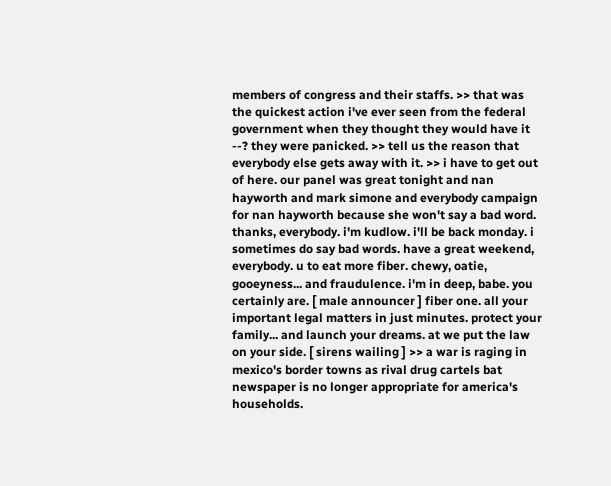members of congress and their staffs. >> that was the quickest action i've ever seen from the federal government when they thought they would have it --? they were panicked. >> tell us the reason that everybody else gets away with it. >> i have to get out of here. our panel was great tonight and nan hayworth and mark simone and everybody campaign for nan hayworth because she won't say a bad word. thanks, everybody. i'm kudlow. i'll be back monday. i sometimes do say bad words. have a great weekend, everybody. u to eat more fiber. chewy, oatie, gooeyness... and fraudulence. i'm in deep, babe. you certainly are. [ male announcer ] fiber one. all your important legal matters in just minutes. protect your family... and launch your dreams. at we put the law on your side. [ sirens wailing ] >> a war is raging in mexico's border towns as rival drug cartels bat
newspaper is no longer appropriate for america's households.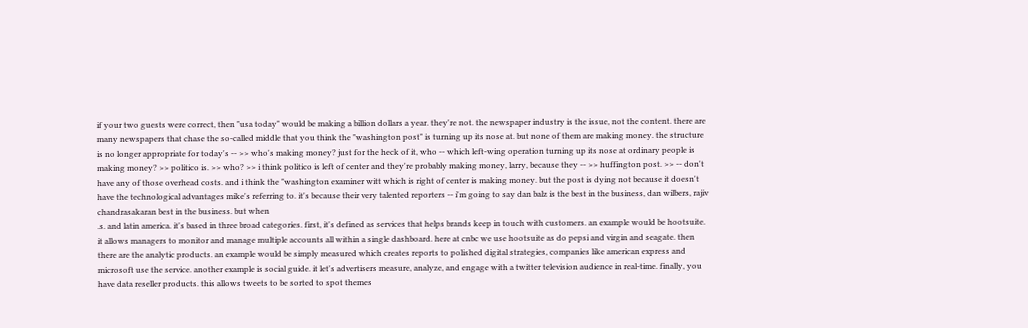if your two guests were correct, then "usa today" would be making a billion dollars a year. they're not. the newspaper industry is the issue, not the content. there are many newspapers that chase the so-called middle that you think the "washington post" is turning up its nose at. but none of them are making money. the structure is no longer appropriate for today's -- >> who's making money? just for the heck of it, who -- which left-wing operation turning up its nose at ordinary people is making money? >> politico is. >> who? >> i think politico is left of center and they're probably making money, larry, because they -- >> huffington post. >> -- don't have any of those overhead costs. and i think the "washington examiner witt which is right of center is making money. but the post is dying not because it doesn't have the technological advantages mike's referring to. it's because their very talented reporters -- i'm going to say dan balz is the best in the business, dan wilbers, rajiv chandrasakaran best in the business. but when
.s. and latin america. it's based in three broad categories. first, it's defined as services that helps brands keep in touch with customers. an example would be hootsuite. it allows managers to monitor and manage multiple accounts all within a single dashboard. here at cnbc we use hootsuite as do pepsi and virgin and seagate. then there are the analytic products. an example would be simply measured which creates reports to polished digital strategies, companies like american express and microsoft use the service. another example is social guide. it let's advertisers measure, analyze, and engage with a twitter television audience in real-time. finally, you have data reseller products. this allows tweets to be sorted to spot themes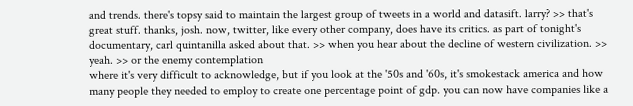and trends. there's topsy said to maintain the largest group of tweets in a world and datasift. larry? >> that's great stuff. thanks, josh. now, twitter, like every other company, does have its critics. as part of tonight's documentary, carl quintanilla asked about that. >> when you hear about the decline of western civilization. >> yeah. >> or the enemy contemplation
where it's very difficult to acknowledge, but if you look at the '50s and '60s, it's smokestack america and how many people they needed to employ to create one percentage point of gdp. you can now have companies like a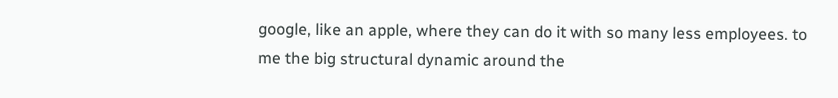google, like an apple, where they can do it with so many less employees. to me the big structural dynamic around the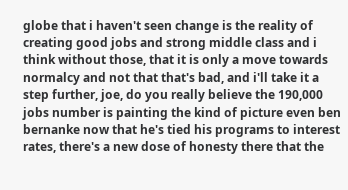globe that i haven't seen change is the reality of creating good jobs and strong middle class and i think without those, that it is only a move towards normalcy and not that that's bad, and i'll take it a step further, joe, do you really believe the 190,000 jobs number is painting the kind of picture even ben bernanke now that he's tied his programs to interest rates, there's a new dose of honesty there that the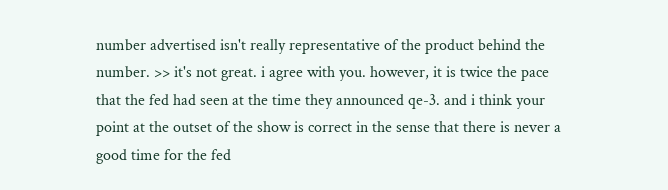number advertised isn't really representative of the product behind the number. >> it's not great. i agree with you. however, it is twice the pace that the fed had seen at the time they announced qe-3. and i think your point at the outset of the show is correct in the sense that there is never a good time for the fed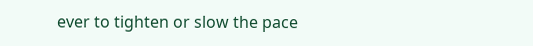ever to tighten or slow the pace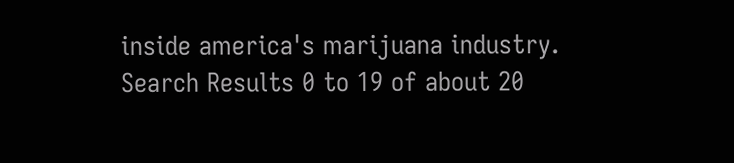inside america's marijuana industry.
Search Results 0 to 19 of about 20